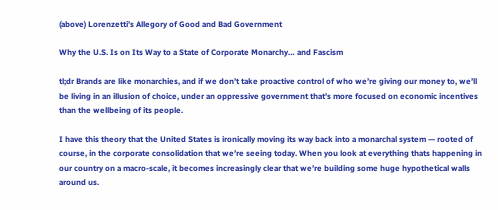(above) Lorenzetti’s Allegory of Good and Bad Government

Why the U.S. Is on Its Way to a State of Corporate Monarchy… and Fascism

tl;dr Brands are like monarchies, and if we don’t take proactive control of who we’re giving our money to, we’ll be living in an illusion of choice, under an oppressive government that’s more focused on economic incentives than the wellbeing of its people.

I have this theory that the United States is ironically moving its way back into a monarchal system — rooted of course, in the corporate consolidation that we’re seeing today. When you look at everything thats happening in our country on a macro-scale, it becomes increasingly clear that we’re building some huge hypothetical walls around us.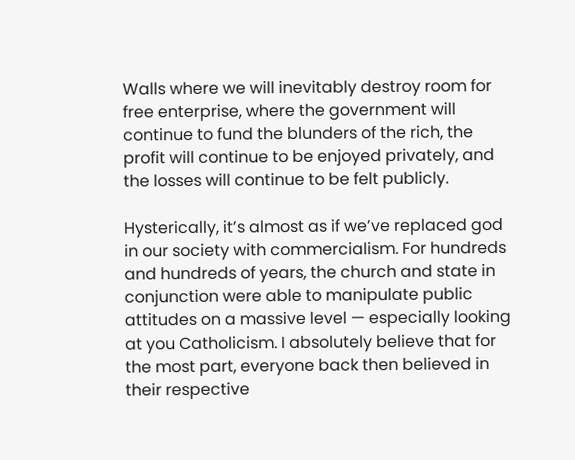Walls where we will inevitably destroy room for free enterprise, where the government will continue to fund the blunders of the rich, the profit will continue to be enjoyed privately, and the losses will continue to be felt publicly.

Hysterically, it’s almost as if we’ve replaced god in our society with commercialism. For hundreds and hundreds of years, the church and state in conjunction were able to manipulate public attitudes on a massive level — especially looking at you Catholicism. I absolutely believe that for the most part, everyone back then believed in their respective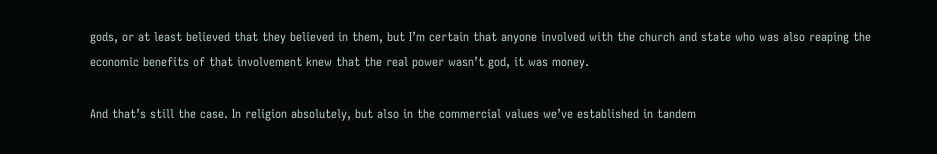gods, or at least believed that they believed in them, but I’m certain that anyone involved with the church and state who was also reaping the economic benefits of that involvement knew that the real power wasn’t god, it was money.

And that’s still the case. In religion absolutely, but also in the commercial values we’ve established in tandem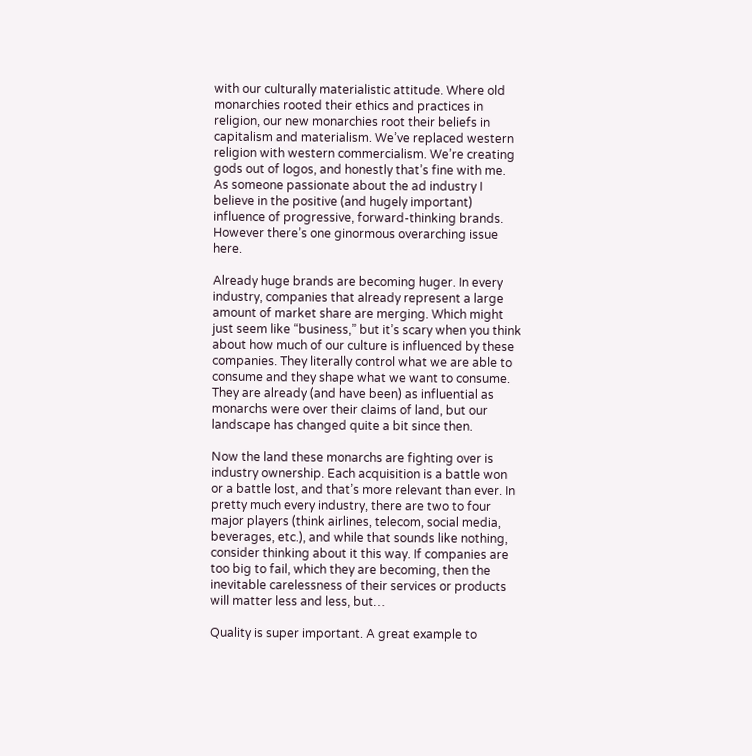with our culturally materialistic attitude. Where old monarchies rooted their ethics and practices in religion, our new monarchies root their beliefs in capitalism and materialism. We’ve replaced western religion with western commercialism. We’re creating gods out of logos, and honestly that’s fine with me. As someone passionate about the ad industry I believe in the positive (and hugely important) influence of progressive, forward-thinking brands. However there’s one ginormous overarching issue here.

Already huge brands are becoming huger. In every industry, companies that already represent a large amount of market share are merging. Which might just seem like “business,” but it’s scary when you think about how much of our culture is influenced by these companies. They literally control what we are able to consume and they shape what we want to consume. They are already (and have been) as influential as monarchs were over their claims of land, but our landscape has changed quite a bit since then.

Now the land these monarchs are fighting over is industry ownership. Each acquisition is a battle won or a battle lost, and that’s more relevant than ever. In pretty much every industry, there are two to four major players (think airlines, telecom, social media, beverages, etc.), and while that sounds like nothing, consider thinking about it this way. If companies are too big to fail, which they are becoming, then the inevitable carelessness of their services or products will matter less and less, but…

Quality is super important. A great example to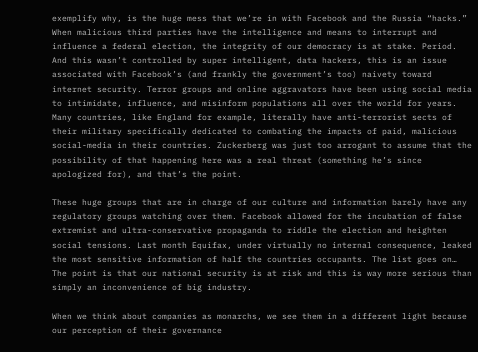exemplify why, is the huge mess that we’re in with Facebook and the Russia “hacks.” When malicious third parties have the intelligence and means to interrupt and influence a federal election, the integrity of our democracy is at stake. Period. And this wasn’t controlled by super intelligent, data hackers, this is an issue associated with Facebook’s (and frankly the government’s too) naivety toward internet security. Terror groups and online aggravators have been using social media to intimidate, influence, and misinform populations all over the world for years. Many countries, like England for example, literally have anti-terrorist sects of their military specifically dedicated to combating the impacts of paid, malicious social-media in their countries. Zuckerberg was just too arrogant to assume that the possibility of that happening here was a real threat (something he’s since apologized for), and that’s the point.

These huge groups that are in charge of our culture and information barely have any regulatory groups watching over them. Facebook allowed for the incubation of false extremist and ultra-conservative propaganda to riddle the election and heighten social tensions. Last month Equifax, under virtually no internal consequence, leaked the most sensitive information of half the countries occupants. The list goes on… The point is that our national security is at risk and this is way more serious than simply an inconvenience of big industry.

When we think about companies as monarchs, we see them in a different light because our perception of their governance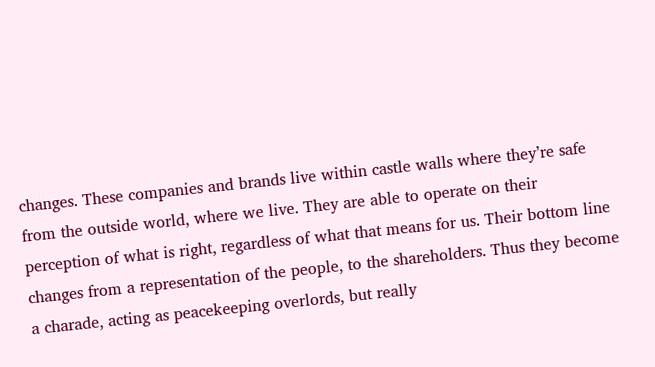changes. These companies and brands live within castle walls where they’re safe from the outside world, where we live. They are able to operate on their perception of what is right, regardless of what that means for us. Their bottom line changes from a representation of the people, to the shareholders. Thus they become a charade, acting as peacekeeping overlords, but really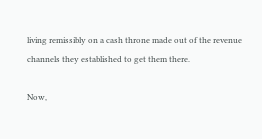living remissibly on a cash throne made out of the revenue channels they established to get them there.

Now,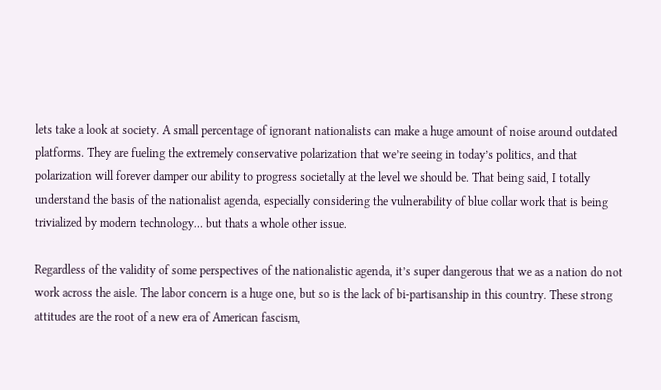lets take a look at society. A small percentage of ignorant nationalists can make a huge amount of noise around outdated platforms. They are fueling the extremely conservative polarization that we’re seeing in today’s politics, and that polarization will forever damper our ability to progress societally at the level we should be. That being said, I totally understand the basis of the nationalist agenda, especially considering the vulnerability of blue collar work that is being trivialized by modern technology… but thats a whole other issue.

Regardless of the validity of some perspectives of the nationalistic agenda, it’s super dangerous that we as a nation do not work across the aisle. The labor concern is a huge one, but so is the lack of bi-partisanship in this country. These strong attitudes are the root of a new era of American fascism,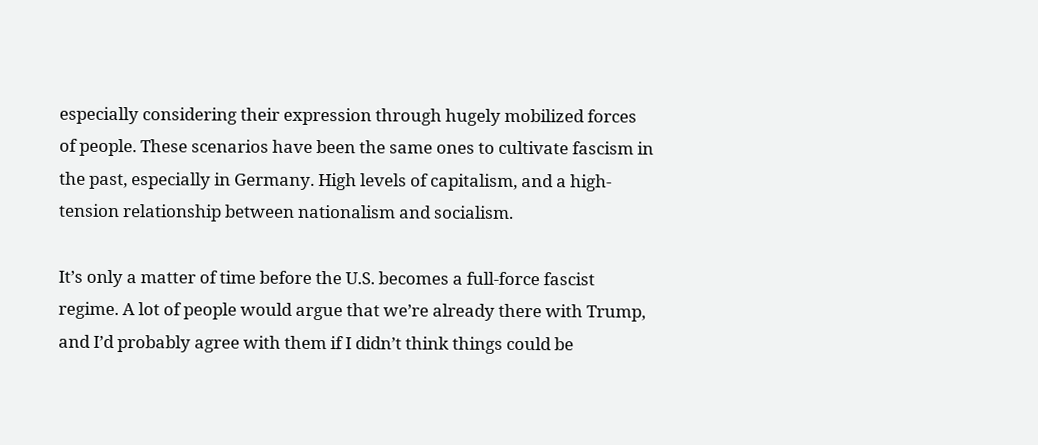especially considering their expression through hugely mobilized forces of people. These scenarios have been the same ones to cultivate fascism in the past, especially in Germany. High levels of capitalism, and a high-tension relationship between nationalism and socialism.

It’s only a matter of time before the U.S. becomes a full-force fascist regime. A lot of people would argue that we’re already there with Trump, and I’d probably agree with them if I didn’t think things could be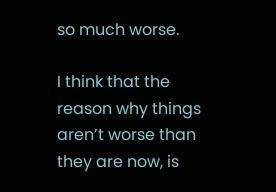so much worse.

I think that the reason why things aren’t worse than they are now, is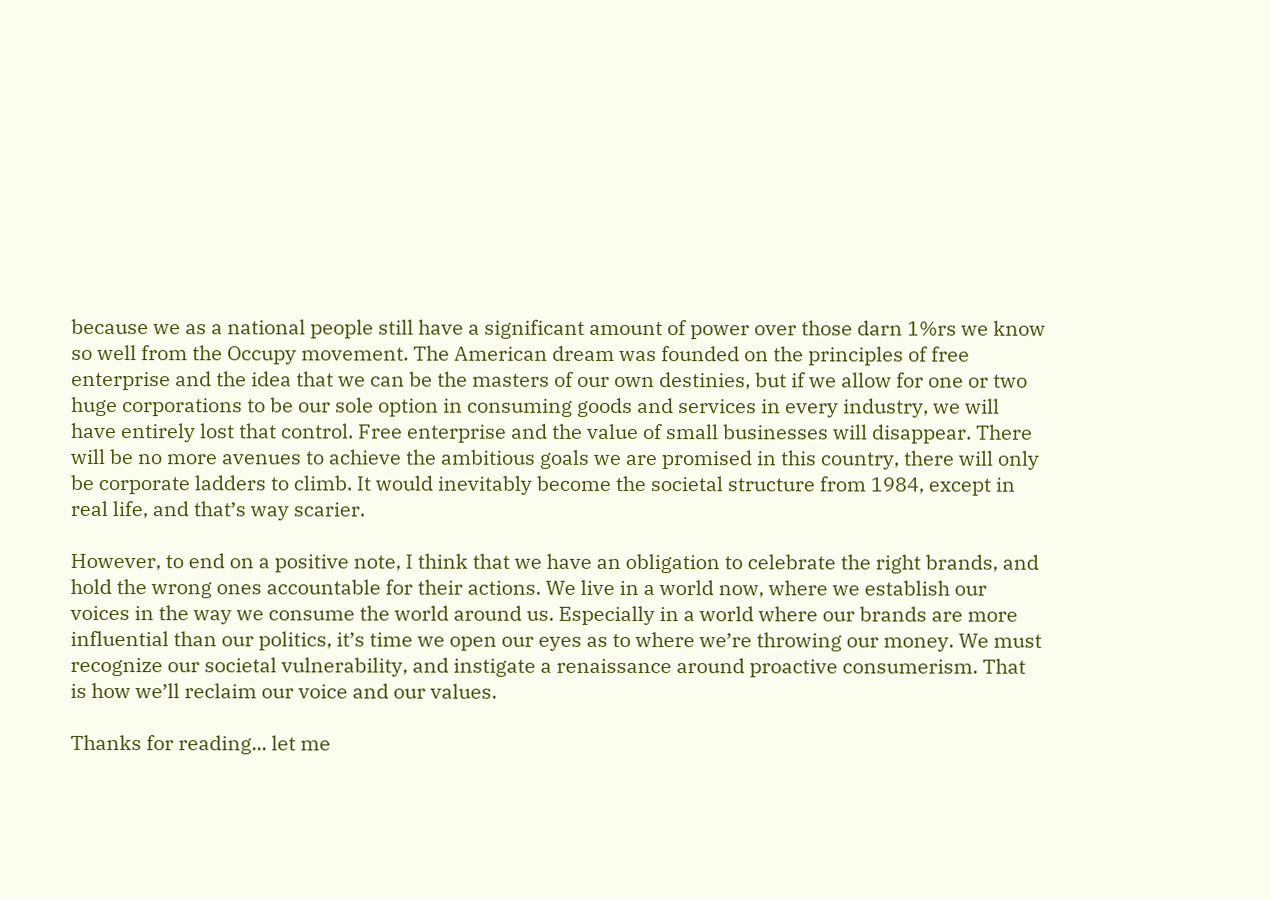because we as a national people still have a significant amount of power over those darn 1%rs we know so well from the Occupy movement. The American dream was founded on the principles of free enterprise and the idea that we can be the masters of our own destinies, but if we allow for one or two huge corporations to be our sole option in consuming goods and services in every industry, we will have entirely lost that control. Free enterprise and the value of small businesses will disappear. There will be no more avenues to achieve the ambitious goals we are promised in this country, there will only be corporate ladders to climb. It would inevitably become the societal structure from 1984, except in real life, and that’s way scarier.

However, to end on a positive note, I think that we have an obligation to celebrate the right brands, and hold the wrong ones accountable for their actions. We live in a world now, where we establish our voices in the way we consume the world around us. Especially in a world where our brands are more influential than our politics, it’s time we open our eyes as to where we’re throwing our money. We must recognize our societal vulnerability, and instigate a renaissance around proactive consumerism. That is how we’ll reclaim our voice and our values.

Thanks for reading... let me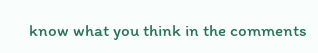know what you think in the comments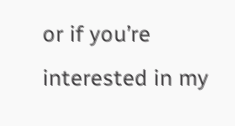or if you’re interested in my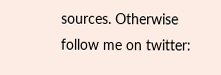sources. Otherwise follow me on twitter: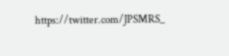https://twitter.com/JPSMRS_